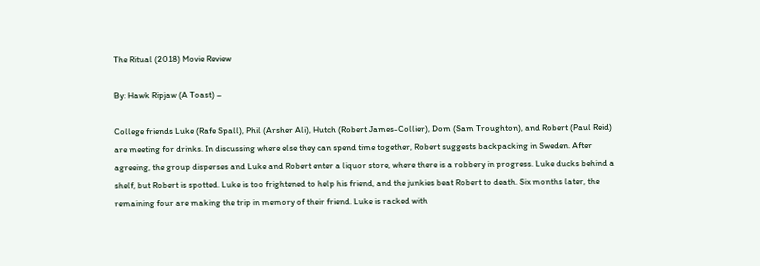The Ritual (2018) Movie Review

By: Hawk Ripjaw (A Toast) –

College friends Luke (Rafe Spall), Phil (Arsher Ali), Hutch (Robert James-Collier), Dom (Sam Troughton), and Robert (Paul Reid) are meeting for drinks. In discussing where else they can spend time together, Robert suggests backpacking in Sweden. After agreeing, the group disperses and Luke and Robert enter a liquor store, where there is a robbery in progress. Luke ducks behind a shelf, but Robert is spotted. Luke is too frightened to help his friend, and the junkies beat Robert to death. Six months later, the remaining four are making the trip in memory of their friend. Luke is racked with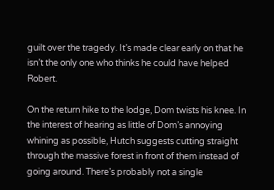guilt over the tragedy. It’s made clear early on that he isn’t the only one who thinks he could have helped Robert.

On the return hike to the lodge, Dom twists his knee. In the interest of hearing as little of Dom’s annoying whining as possible, Hutch suggests cutting straight through the massive forest in front of them instead of going around. There’s probably not a single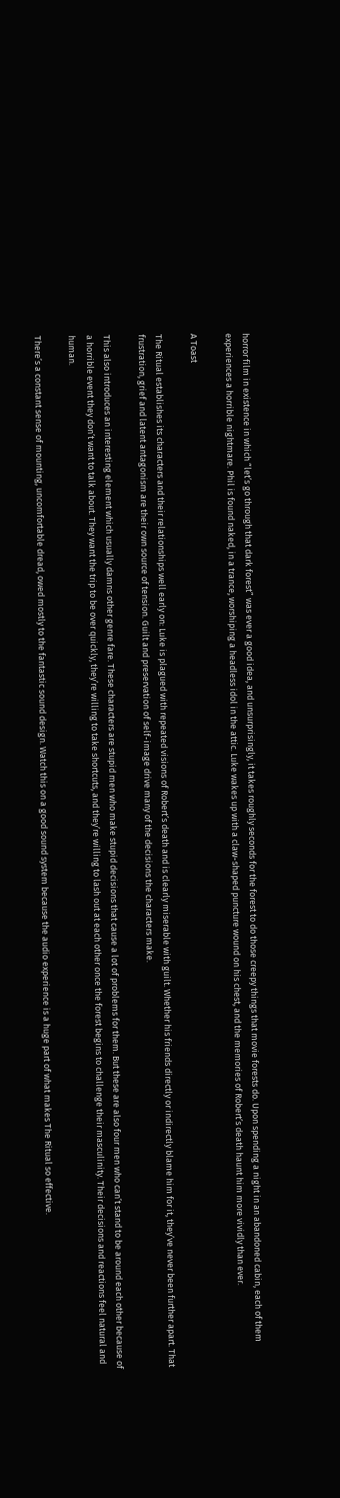horror film in existence in which “let’s go through that dark forest” was ever a good idea, and unsurprisingly, it takes roughly seconds for the forest to do those creepy things that movie forests do. Upon spending a night in an abandoned cabin, each of them experiences a horrible nightmare. Phil is found naked, in a trance, worshiping a headless idol in the attic. Luke wakes up with a claw-shaped puncture wound on his chest, and the memories of Robert’s death haunt him more vividly than ever.

A Toast

The Ritual establishes its characters and their relationships well early on: Luke is plagued with repeated visions of Robert’s death and is clearly miserable with guilt. Whether his friends directly or indirectly blame him for it, they’ve never been further apart. That frustration, grief and latent antagonism are their own source of tension. Guilt and preservation of self-image drive many of the decisions the characters make.

This also introduces an interesting element which usually damns other genre fare. These characters are stupid men who make stupid decisions that cause a lot of problems for them. But these are also four men who can’t stand to be around each other because of a horrible event they don’t want to talk about. They want the trip to be over quickly, they’re willing to take shortcuts, and they’re willing to lash out at each other once the forest begins to challenge their masculinity. Their decisions and reactions feel natural and human.

There’s a constant sense of mounting, uncomfortable dread, owed mostly to the fantastic sound design. Watch this on a good sound system because the audio experience is a huge part of what makes The Ritual so effective.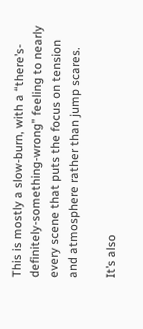This is mostly a slow-burn, with a “there’s-definitely-something-wrong” feeling to nearly every scene that puts the focus on tension and atmosphere rather than jump scares.

It’s also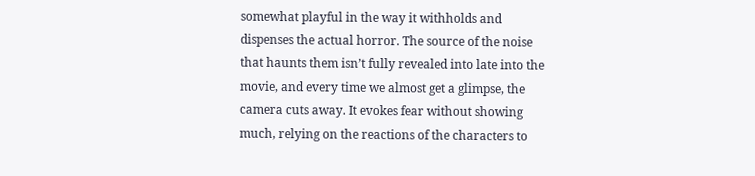somewhat playful in the way it withholds and dispenses the actual horror. The source of the noise that haunts them isn’t fully revealed into late into the movie, and every time we almost get a glimpse, the camera cuts away. It evokes fear without showing much, relying on the reactions of the characters to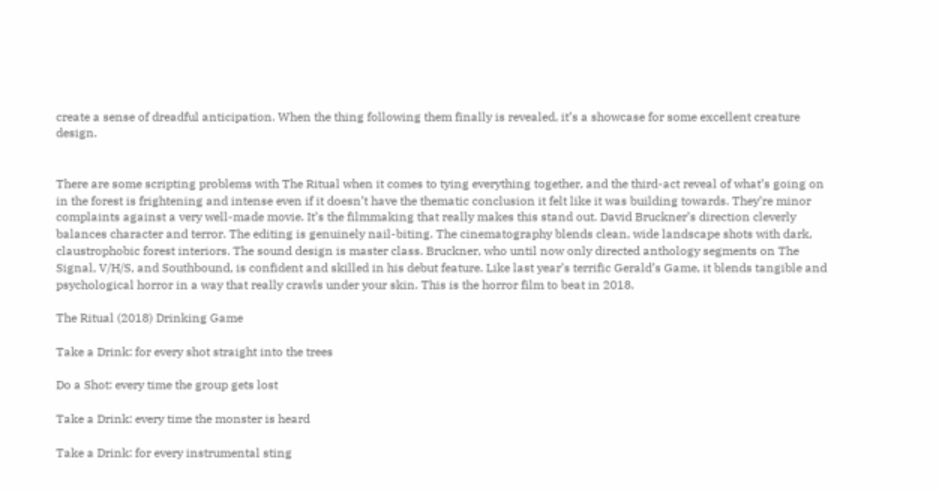create a sense of dreadful anticipation. When the thing following them finally is revealed, it’s a showcase for some excellent creature design.


There are some scripting problems with The Ritual when it comes to tying everything together, and the third-act reveal of what’s going on in the forest is frightening and intense even if it doesn’t have the thematic conclusion it felt like it was building towards. They’re minor complaints against a very well-made movie. It’s the filmmaking that really makes this stand out. David Bruckner’s direction cleverly balances character and terror. The editing is genuinely nail-biting. The cinematography blends clean, wide landscape shots with dark, claustrophobic forest interiors. The sound design is master class. Bruckner, who until now only directed anthology segments on The Signal, V/H/S, and Southbound, is confident and skilled in his debut feature. Like last year’s terrific Gerald’s Game, it blends tangible and psychological horror in a way that really crawls under your skin. This is the horror film to beat in 2018.

The Ritual (2018) Drinking Game

Take a Drink: for every shot straight into the trees

Do a Shot: every time the group gets lost

Take a Drink: every time the monster is heard

Take a Drink: for every instrumental sting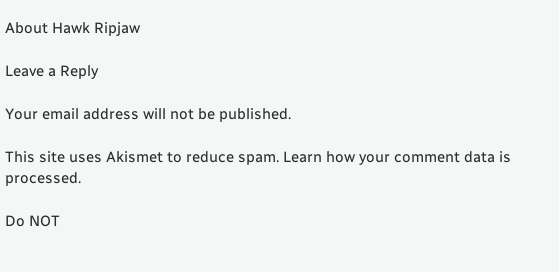About Hawk Ripjaw

Leave a Reply

Your email address will not be published.

This site uses Akismet to reduce spam. Learn how your comment data is processed.

Do NOT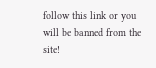follow this link or you will be banned from the site!